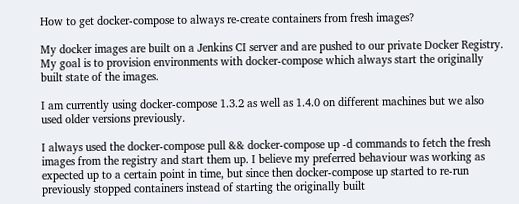How to get docker-compose to always re-create containers from fresh images?

My docker images are built on a Jenkins CI server and are pushed to our private Docker Registry. My goal is to provision environments with docker-compose which always start the originally built state of the images.

I am currently using docker-compose 1.3.2 as well as 1.4.0 on different machines but we also used older versions previously.

I always used the docker-compose pull && docker-compose up -d commands to fetch the fresh images from the registry and start them up. I believe my preferred behaviour was working as expected up to a certain point in time, but since then docker-compose up started to re-run previously stopped containers instead of starting the originally built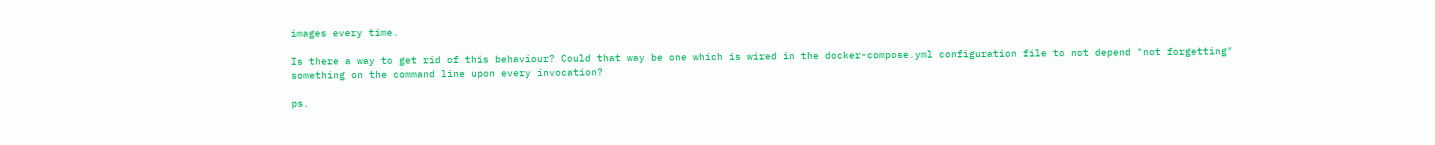images every time.

Is there a way to get rid of this behaviour? Could that way be one which is wired in the docker-compose.yml configuration file to not depend "not forgetting" something on the command line upon every invocation?

ps.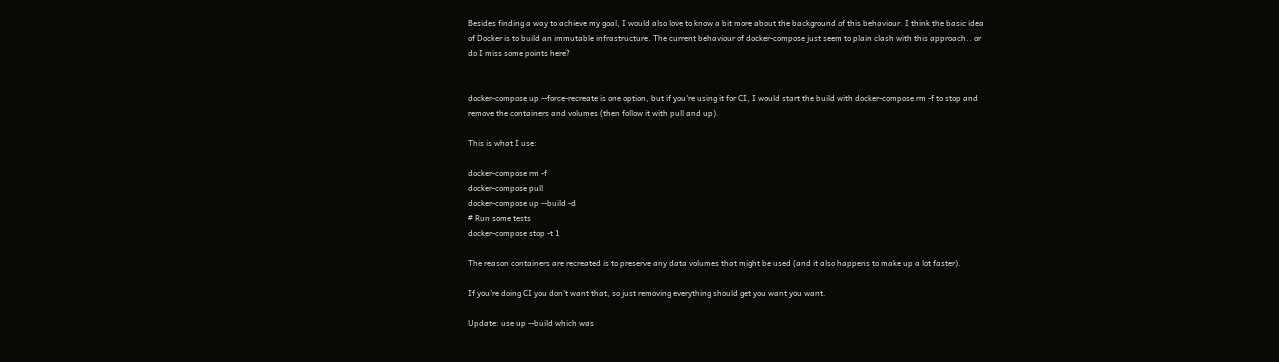Besides finding a way to achieve my goal, I would also love to know a bit more about the background of this behaviour. I think the basic idea of Docker is to build an immutable infrastructure. The current behaviour of docker-compose just seem to plain clash with this approach.. or do I miss some points here?


docker-compose up --force-recreate is one option, but if you're using it for CI, I would start the build with docker-compose rm -f to stop and remove the containers and volumes (then follow it with pull and up).

This is what I use:

docker-compose rm -f
docker-compose pull
docker-compose up --build -d
# Run some tests
docker-compose stop -t 1

The reason containers are recreated is to preserve any data volumes that might be used (and it also happens to make up a lot faster).

If you're doing CI you don't want that, so just removing everything should get you want you want.

Update: use up --build which was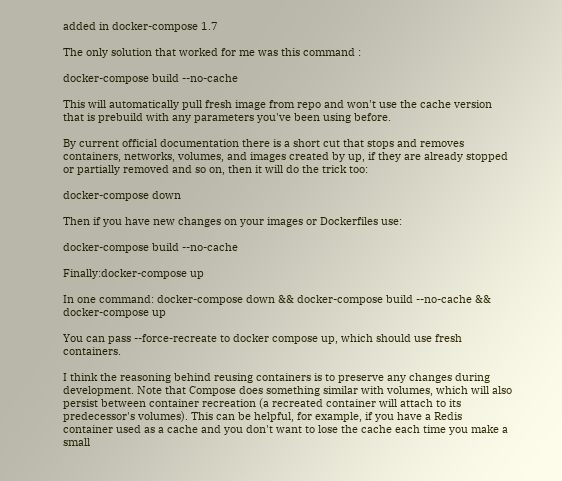added in docker-compose 1.7

The only solution that worked for me was this command :

docker-compose build --no-cache

This will automatically pull fresh image from repo and won't use the cache version that is prebuild with any parameters you've been using before.

By current official documentation there is a short cut that stops and removes containers, networks, volumes, and images created by up, if they are already stopped or partially removed and so on, then it will do the trick too:

docker-compose down

Then if you have new changes on your images or Dockerfiles use:

docker-compose build --no-cache

Finally:docker-compose up

In one command: docker-compose down && docker-compose build --no-cache && docker-compose up

You can pass --force-recreate to docker compose up, which should use fresh containers.

I think the reasoning behind reusing containers is to preserve any changes during development. Note that Compose does something similar with volumes, which will also persist between container recreation (a recreated container will attach to its predecessor's volumes). This can be helpful, for example, if you have a Redis container used as a cache and you don't want to lose the cache each time you make a small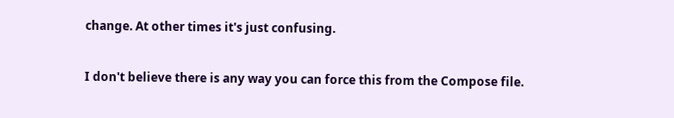change. At other times it's just confusing.

I don't believe there is any way you can force this from the Compose file.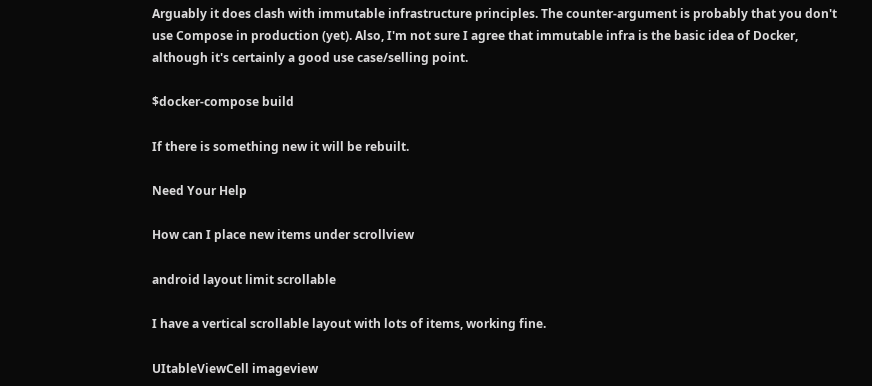Arguably it does clash with immutable infrastructure principles. The counter-argument is probably that you don't use Compose in production (yet). Also, I'm not sure I agree that immutable infra is the basic idea of Docker, although it's certainly a good use case/selling point.

$docker-compose build

If there is something new it will be rebuilt.

Need Your Help

How can I place new items under scrollview

android layout limit scrollable

I have a vertical scrollable layout with lots of items, working fine.

UItableViewCell imageview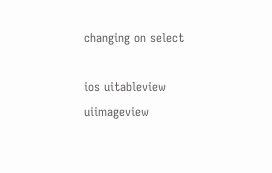changing on select

ios uitableview uiimageview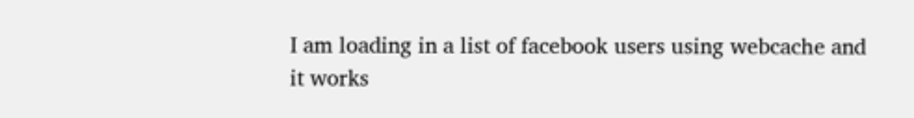I am loading in a list of facebook users using webcache and it works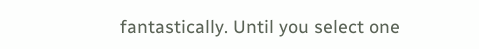fantastically. Until you select one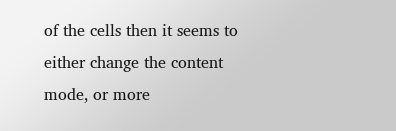of the cells then it seems to either change the content mode, or more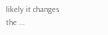likely it changes the ...